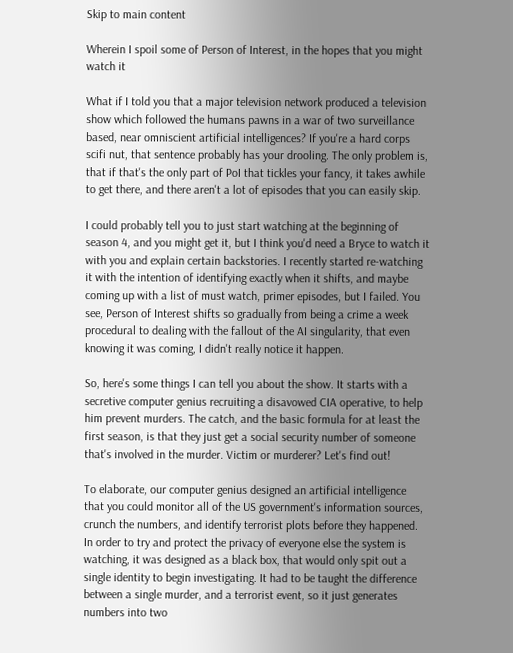Skip to main content

Wherein I spoil some of Person of Interest, in the hopes that you might watch it

What if I told you that a major television network produced a television show which followed the humans pawns in a war of two surveillance based, near omniscient artificial intelligences? If you're a hard corps scifi nut, that sentence probably has your drooling. The only problem is, that if that's the only part of PoI that tickles your fancy, it takes awhile to get there, and there aren't a lot of episodes that you can easily skip.

I could probably tell you to just start watching at the beginning of season 4, and you might get it, but I think you'd need a Bryce to watch it with you and explain certain backstories. I recently started re-watching it with the intention of identifying exactly when it shifts, and maybe coming up with a list of must watch, primer episodes, but I failed. You see, Person of Interest shifts so gradually from being a crime a week procedural to dealing with the fallout of the AI singularity, that even knowing it was coming, I didn't really notice it happen.

So, here's some things I can tell you about the show. It starts with a secretive computer genius recruiting a disavowed CIA operative, to help him prevent murders. The catch, and the basic formula for at least the first season, is that they just get a social security number of someone that's involved in the murder. Victim or murderer? Let's find out!

To elaborate, our computer genius designed an artificial intelligence that you could monitor all of the US government's information sources, crunch the numbers, and identify terrorist plots before they happened. In order to try and protect the privacy of everyone else the system is watching, it was designed as a black box, that would only spit out a single identity to begin investigating. It had to be taught the difference between a single murder, and a terrorist event, so it just generates numbers into two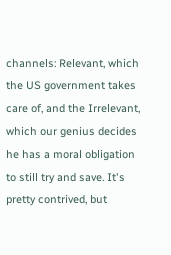channels: Relevant, which the US government takes care of, and the Irrelevant, which our genius decides he has a moral obligation to still try and save. It's pretty contrived, but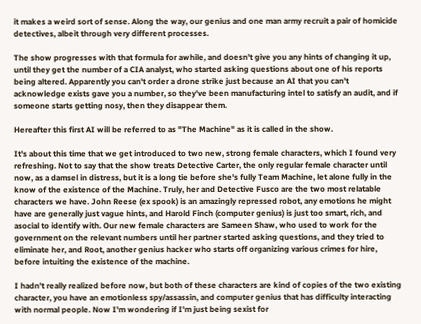it makes a weird sort of sense. Along the way, our genius and one man army recruit a pair of homicide detectives, albeit through very different processes.

The show progresses with that formula for awhile, and doesn't give you any hints of changing it up, until they get the number of a CIA analyst, who started asking questions about one of his reports being altered. Apparently you can't order a drone strike just because an AI that you can't acknowledge exists gave you a number, so they've been manufacturing intel to satisfy an audit, and if someone starts getting nosy, then they disappear them.

Hereafter this first AI will be referred to as "The Machine" as it is called in the show.

It's about this time that we get introduced to two new, strong female characters, which I found very refreshing. Not to say that the show treats Detective Carter, the only regular female character until now, as a damsel in distress, but it is a long tie before she's fully Team Machine, let alone fully in the know of the existence of the Machine. Truly, her and Detective Fusco are the two most relatable characters we have. John Reese (ex spook) is an amazingly repressed robot, any emotions he might have are generally just vague hints, and Harold Finch (computer genius) is just too smart, rich, and asocial to identify with. Our new female characters are Sameen Shaw, who used to work for the government on the relevant numbers until her partner started asking questions, and they tried to eliminate her, and Root, another genius hacker who starts off organizing various crimes for hire, before intuiting the existence of the machine.

I hadn't really realized before now, but both of these characters are kind of copies of the two existing character, you have an emotionless spy/assassin, and computer genius that has difficulty interacting with normal people. Now I'm wondering if I'm just being sexist for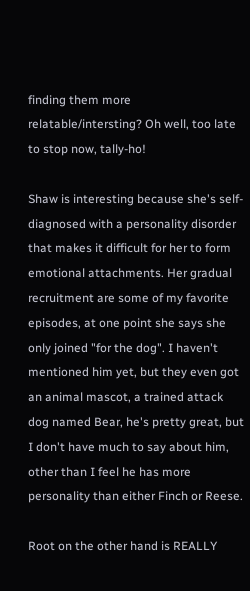finding them more relatable/intersting? Oh well, too late to stop now, tally-ho!

Shaw is interesting because she's self-diagnosed with a personality disorder that makes it difficult for her to form emotional attachments. Her gradual recruitment are some of my favorite episodes, at one point she says she only joined "for the dog". I haven't mentioned him yet, but they even got an animal mascot, a trained attack dog named Bear, he's pretty great, but I don't have much to say about him, other than I feel he has more personality than either Finch or Reese.

Root on the other hand is REALLY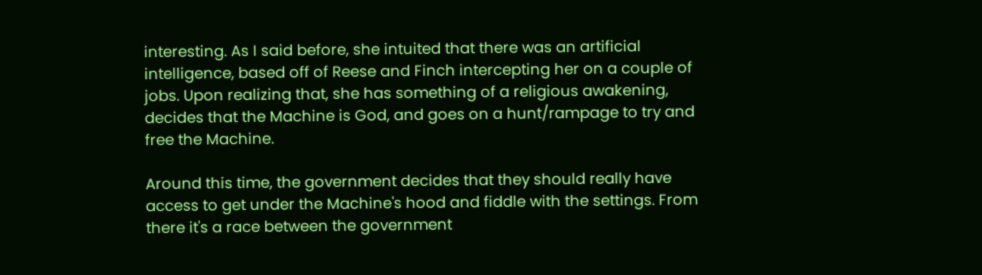interesting. As I said before, she intuited that there was an artificial intelligence, based off of Reese and Finch intercepting her on a couple of jobs. Upon realizing that, she has something of a religious awakening, decides that the Machine is God, and goes on a hunt/rampage to try and free the Machine.

Around this time, the government decides that they should really have access to get under the Machine's hood and fiddle with the settings. From there it's a race between the government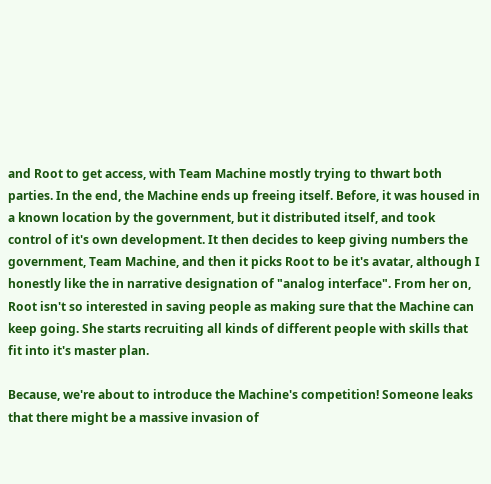and Root to get access, with Team Machine mostly trying to thwart both parties. In the end, the Machine ends up freeing itself. Before, it was housed in a known location by the government, but it distributed itself, and took control of it's own development. It then decides to keep giving numbers the government, Team Machine, and then it picks Root to be it's avatar, although I honestly like the in narrative designation of "analog interface". From her on, Root isn't so interested in saving people as making sure that the Machine can keep going. She starts recruiting all kinds of different people with skills that fit into it's master plan.

Because, we're about to introduce the Machine's competition! Someone leaks that there might be a massive invasion of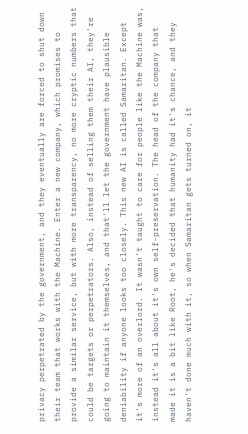privacy perpetrated by the government, and they eventually are forced to shut down their team that works with the Machine. Enter a new company, which promises to provide a similar service, but with more transparency, no more cryptic numbers that could be targets or perpetrators. Also, instead of selling them their AI, they're going to maintain it themselves, and that'll let the government have plausible deniability if anyone looks too closely. This new AI is called Samaritan. Except it's more of an overlord. It wasn't taught to care for people like the Machine was, instead it's all about it's own self-preservation. The head of the company that made it is a bit like Root, he's decided that humanity had it's chance, and they haven't done much with it, so when Samaritan gets turned on, it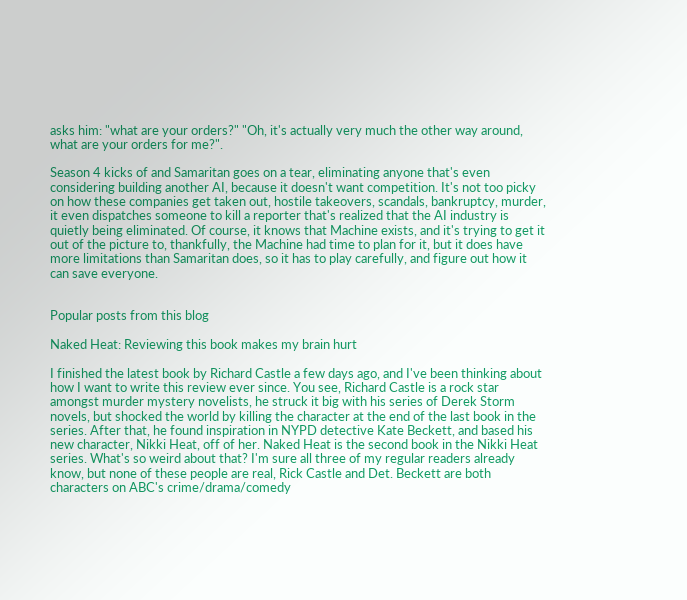asks him: "what are your orders?" "Oh, it's actually very much the other way around, what are your orders for me?".

Season 4 kicks of and Samaritan goes on a tear, eliminating anyone that's even considering building another AI, because it doesn't want competition. It's not too picky on how these companies get taken out, hostile takeovers, scandals, bankruptcy, murder, it even dispatches someone to kill a reporter that's realized that the AI industry is quietly being eliminated. Of course, it knows that Machine exists, and it's trying to get it out of the picture to, thankfully, the Machine had time to plan for it, but it does have more limitations than Samaritan does, so it has to play carefully, and figure out how it can save everyone.


Popular posts from this blog

Naked Heat: Reviewing this book makes my brain hurt

I finished the latest book by Richard Castle a few days ago, and I've been thinking about how I want to write this review ever since. You see, Richard Castle is a rock star amongst murder mystery novelists, he struck it big with his series of Derek Storm novels, but shocked the world by killing the character at the end of the last book in the series. After that, he found inspiration in NYPD detective Kate Beckett, and based his new character, Nikki Heat, off of her. Naked Heat is the second book in the Nikki Heat series. What's so weird about that? I'm sure all three of my regular readers already know, but none of these people are real, Rick Castle and Det. Beckett are both characters on ABC's crime/drama/comedy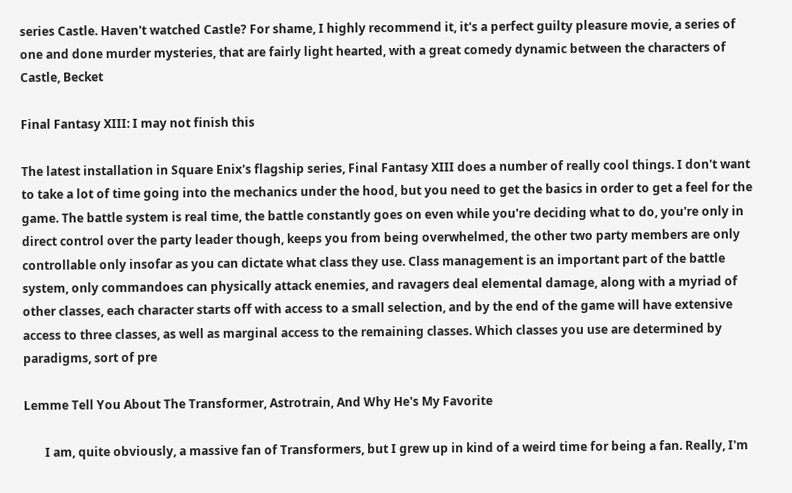series Castle. Haven't watched Castle? For shame, I highly recommend it, it's a perfect guilty pleasure movie, a series of one and done murder mysteries, that are fairly light hearted, with a great comedy dynamic between the characters of Castle, Becket

Final Fantasy XIII: I may not finish this

The latest installation in Square Enix's flagship series, Final Fantasy XIII does a number of really cool things. I don't want to take a lot of time going into the mechanics under the hood, but you need to get the basics in order to get a feel for the game. The battle system is real time, the battle constantly goes on even while you're deciding what to do, you're only in direct control over the party leader though, keeps you from being overwhelmed, the other two party members are only controllable only insofar as you can dictate what class they use. Class management is an important part of the battle system, only commandoes can physically attack enemies, and ravagers deal elemental damage, along with a myriad of other classes, each character starts off with access to a small selection, and by the end of the game will have extensive access to three classes, as well as marginal access to the remaining classes. Which classes you use are determined by paradigms, sort of pre

Lemme Tell You About The Transformer, Astrotrain, And Why He's My Favorite

       I am, quite obviously, a massive fan of Transformers, but I grew up in kind of a weird time for being a fan. Really, I'm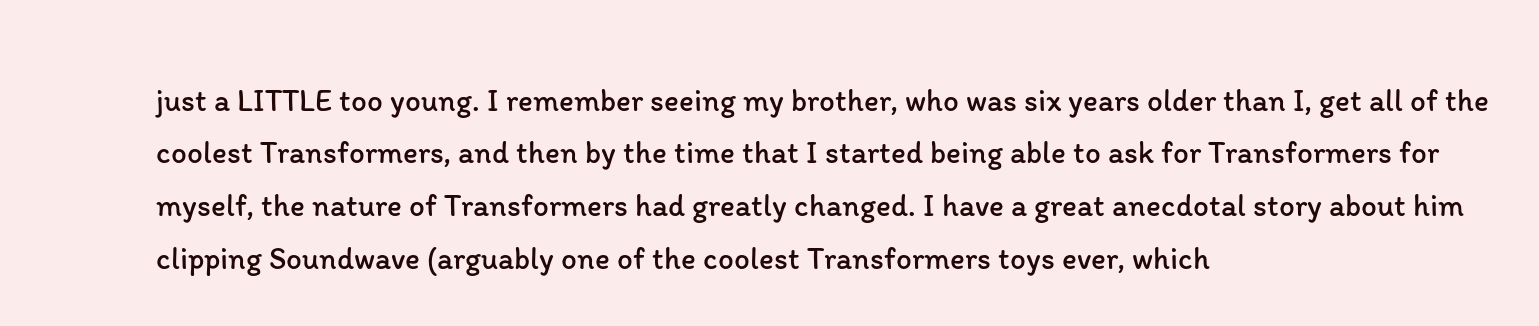just a LITTLE too young. I remember seeing my brother, who was six years older than I, get all of the coolest Transformers, and then by the time that I started being able to ask for Transformers for myself, the nature of Transformers had greatly changed. I have a great anecdotal story about him clipping Soundwave (arguably one of the coolest Transformers toys ever, which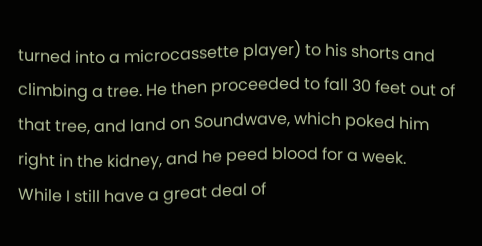turned into a microcassette player) to his shorts and climbing a tree. He then proceeded to fall 30 feet out of that tree, and land on Soundwave, which poked him right in the kidney, and he peed blood for a week.        While I still have a great deal of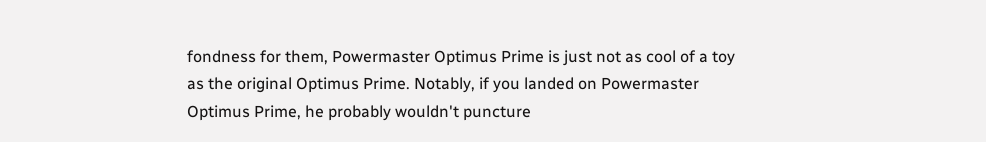fondness for them, Powermaster Optimus Prime is just not as cool of a toy as the original Optimus Prime. Notably, if you landed on Powermaster Optimus Prime, he probably wouldn't puncture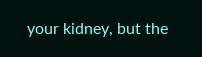your kidney, but the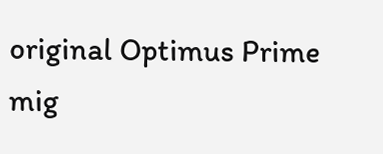original Optimus Prime mig